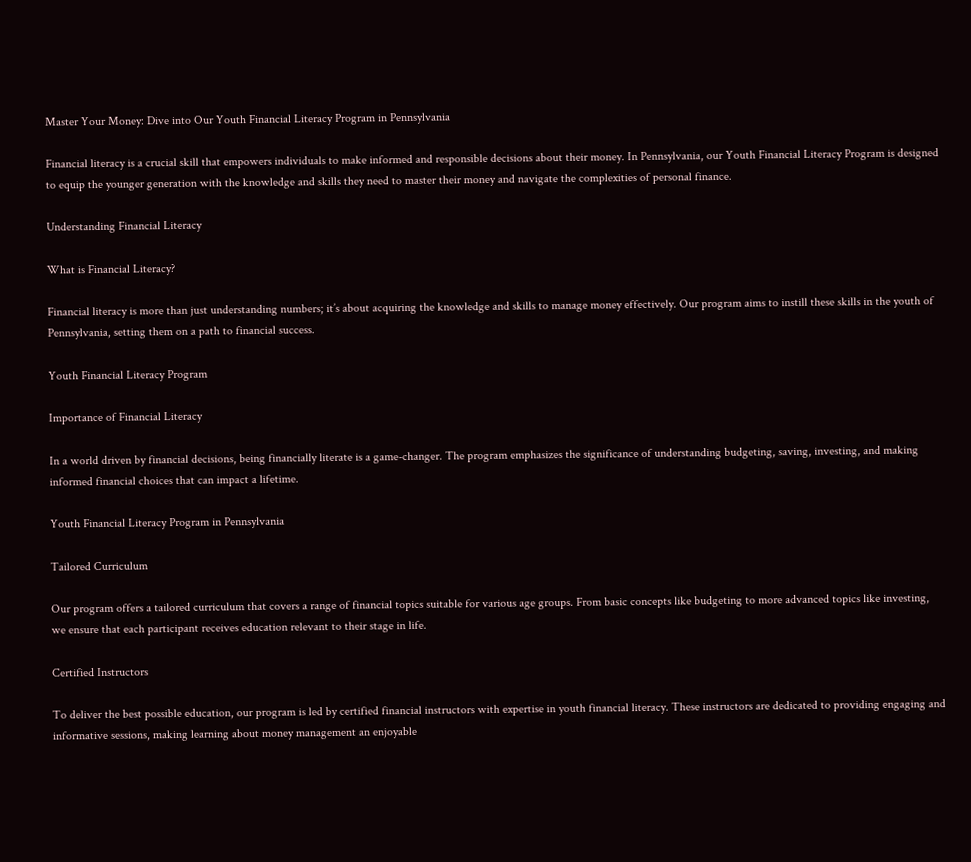Master Your Money: Dive into Our Youth Financial Literacy Program in Pennsylvania

Financial literacy is a crucial skill that empowers individuals to make informed and responsible decisions about their money. In Pennsylvania, our Youth Financial Literacy Program is designed to equip the younger generation with the knowledge and skills they need to master their money and navigate the complexities of personal finance.

Understanding Financial Literacy

What is Financial Literacy?

Financial literacy is more than just understanding numbers; it’s about acquiring the knowledge and skills to manage money effectively. Our program aims to instill these skills in the youth of Pennsylvania, setting them on a path to financial success.

Youth Financial Literacy Program

Importance of Financial Literacy

In a world driven by financial decisions, being financially literate is a game-changer. The program emphasizes the significance of understanding budgeting, saving, investing, and making informed financial choices that can impact a lifetime.

Youth Financial Literacy Program in Pennsylvania

Tailored Curriculum

Our program offers a tailored curriculum that covers a range of financial topics suitable for various age groups. From basic concepts like budgeting to more advanced topics like investing, we ensure that each participant receives education relevant to their stage in life.

Certified Instructors

To deliver the best possible education, our program is led by certified financial instructors with expertise in youth financial literacy. These instructors are dedicated to providing engaging and informative sessions, making learning about money management an enjoyable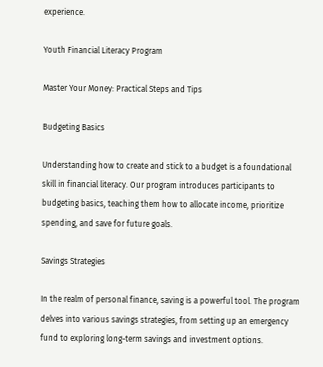experience.

Youth Financial Literacy Program

Master Your Money: Practical Steps and Tips

Budgeting Basics

Understanding how to create and stick to a budget is a foundational skill in financial literacy. Our program introduces participants to budgeting basics, teaching them how to allocate income, prioritize spending, and save for future goals.

Savings Strategies

In the realm of personal finance, saving is a powerful tool. The program delves into various savings strategies, from setting up an emergency fund to exploring long-term savings and investment options.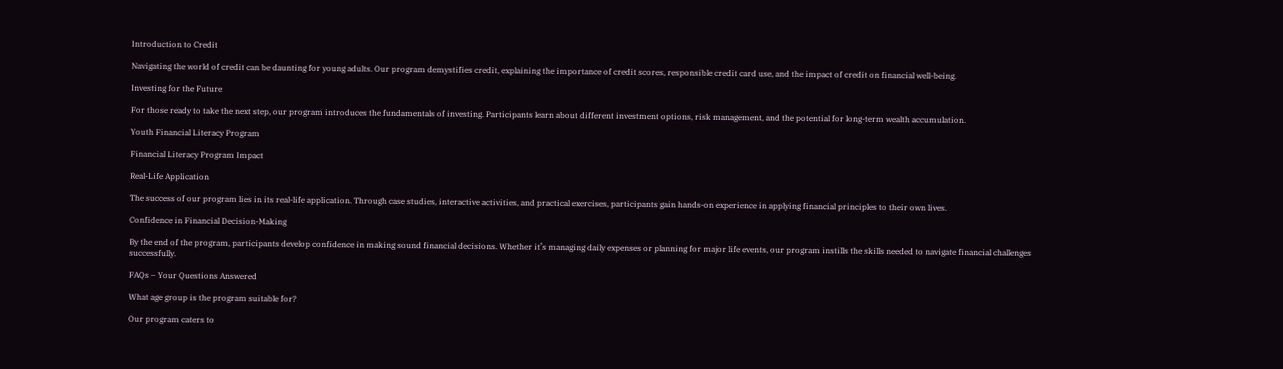Introduction to Credit

Navigating the world of credit can be daunting for young adults. Our program demystifies credit, explaining the importance of credit scores, responsible credit card use, and the impact of credit on financial well-being.

Investing for the Future

For those ready to take the next step, our program introduces the fundamentals of investing. Participants learn about different investment options, risk management, and the potential for long-term wealth accumulation.

Youth Financial Literacy Program

Financial Literacy Program Impact

Real-Life Application

The success of our program lies in its real-life application. Through case studies, interactive activities, and practical exercises, participants gain hands-on experience in applying financial principles to their own lives.

Confidence in Financial Decision-Making

By the end of the program, participants develop confidence in making sound financial decisions. Whether it’s managing daily expenses or planning for major life events, our program instills the skills needed to navigate financial challenges successfully.

FAQs – Your Questions Answered

What age group is the program suitable for?

Our program caters to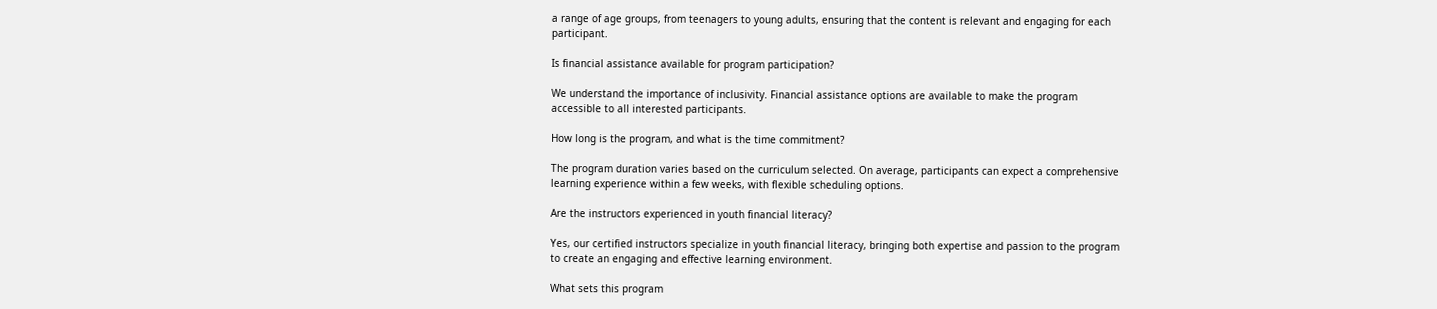a range of age groups, from teenagers to young adults, ensuring that the content is relevant and engaging for each participant.

Is financial assistance available for program participation?

We understand the importance of inclusivity. Financial assistance options are available to make the program accessible to all interested participants.

How long is the program, and what is the time commitment?

The program duration varies based on the curriculum selected. On average, participants can expect a comprehensive learning experience within a few weeks, with flexible scheduling options.

Are the instructors experienced in youth financial literacy?

Yes, our certified instructors specialize in youth financial literacy, bringing both expertise and passion to the program to create an engaging and effective learning environment.

What sets this program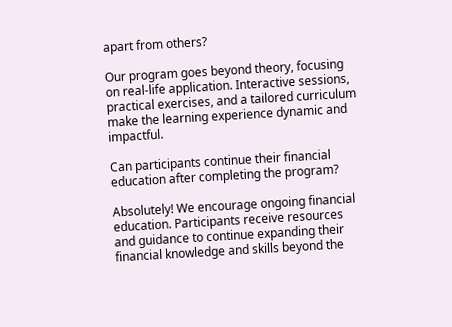apart from others?

Our program goes beyond theory, focusing on real-life application. Interactive sessions, practical exercises, and a tailored curriculum make the learning experience dynamic and impactful.

Can participants continue their financial education after completing the program?

Absolutely! We encourage ongoing financial education. Participants receive resources and guidance to continue expanding their financial knowledge and skills beyond the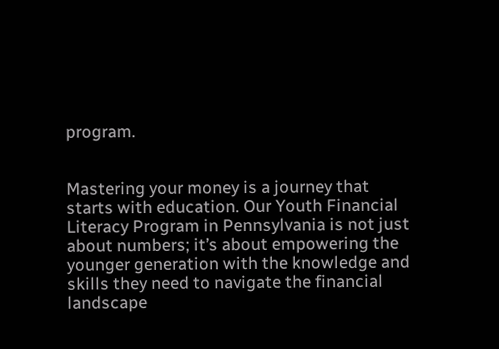program.


Mastering your money is a journey that starts with education. Our Youth Financial Literacy Program in Pennsylvania is not just about numbers; it’s about empowering the younger generation with the knowledge and skills they need to navigate the financial landscape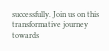successfully. Join us on this transformative journey towards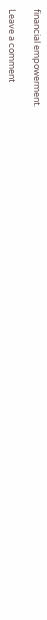financial empowerment.

Leave a comment